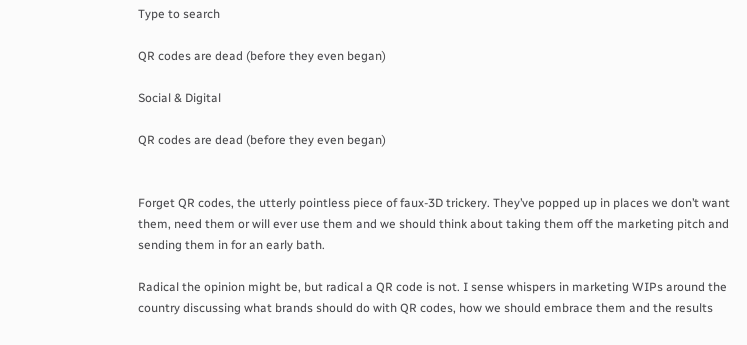Type to search

QR codes are dead (before they even began)

Social & Digital

QR codes are dead (before they even began)


Forget QR codes, the utterly pointless piece of faux-3D trickery. They’ve popped up in places we don’t want them, need them or will ever use them and we should think about taking them off the marketing pitch and sending them in for an early bath.

Radical the opinion might be, but radical a QR code is not. I sense whispers in marketing WIPs around the country discussing what brands should do with QR codes, how we should embrace them and the results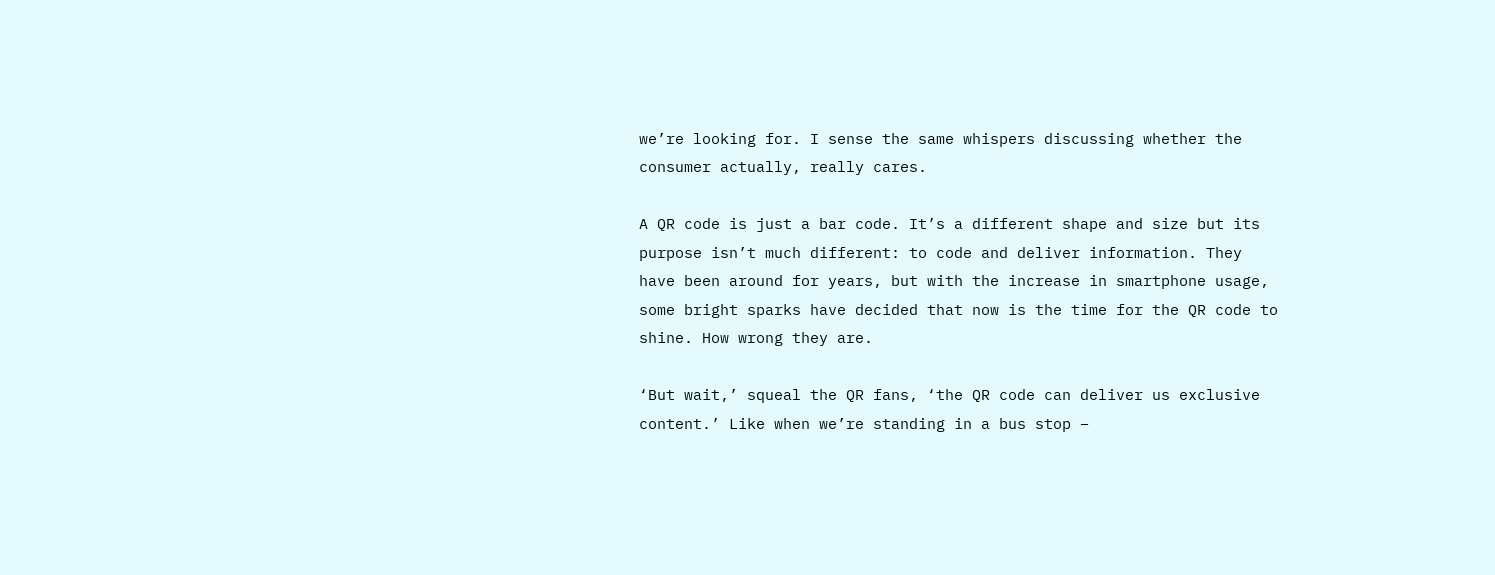we’re looking for. I sense the same whispers discussing whether the consumer actually, really cares.

A QR code is just a bar code. It’s a different shape and size but its purpose isn’t much different: to code and deliver information. They have been around for years, but with the increase in smartphone usage, some bright sparks have decided that now is the time for the QR code to shine. How wrong they are.

‘But wait,’ squeal the QR fans, ‘the QR code can deliver us exclusive content.’ Like when we’re standing in a bus stop –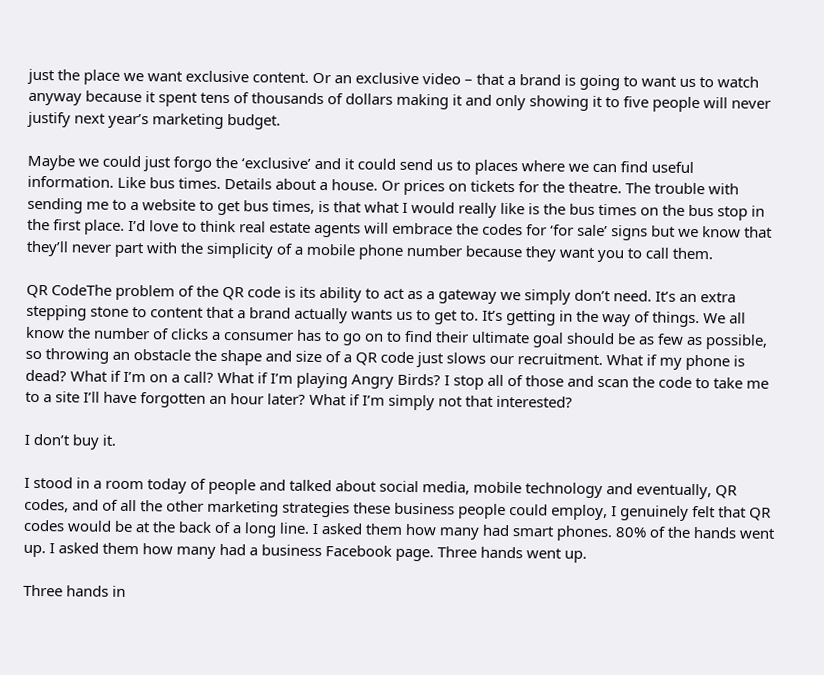just the place we want exclusive content. Or an exclusive video – that a brand is going to want us to watch anyway because it spent tens of thousands of dollars making it and only showing it to five people will never justify next year’s marketing budget.

Maybe we could just forgo the ‘exclusive’ and it could send us to places where we can find useful information. Like bus times. Details about a house. Or prices on tickets for the theatre. The trouble with sending me to a website to get bus times, is that what I would really like is the bus times on the bus stop in the first place. I’d love to think real estate agents will embrace the codes for ‘for sale’ signs but we know that they’ll never part with the simplicity of a mobile phone number because they want you to call them.

QR CodeThe problem of the QR code is its ability to act as a gateway we simply don’t need. It’s an extra stepping stone to content that a brand actually wants us to get to. It’s getting in the way of things. We all know the number of clicks a consumer has to go on to find their ultimate goal should be as few as possible, so throwing an obstacle the shape and size of a QR code just slows our recruitment. What if my phone is dead? What if I’m on a call? What if I’m playing Angry Birds? I stop all of those and scan the code to take me to a site I’ll have forgotten an hour later? What if I’m simply not that interested?

I don’t buy it.

I stood in a room today of people and talked about social media, mobile technology and eventually, QR codes, and of all the other marketing strategies these business people could employ, I genuinely felt that QR codes would be at the back of a long line. I asked them how many had smart phones. 80% of the hands went up. I asked them how many had a business Facebook page. Three hands went up.

Three hands in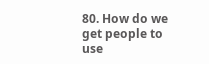80. How do we get people to use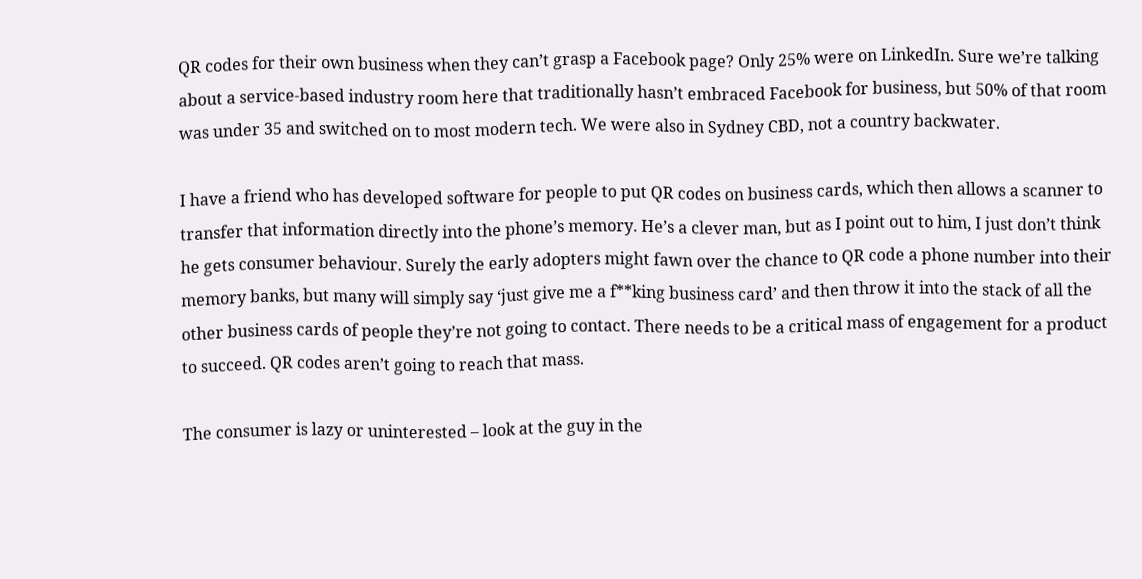QR codes for their own business when they can’t grasp a Facebook page? Only 25% were on LinkedIn. Sure we’re talking about a service-based industry room here that traditionally hasn’t embraced Facebook for business, but 50% of that room was under 35 and switched on to most modern tech. We were also in Sydney CBD, not a country backwater.

I have a friend who has developed software for people to put QR codes on business cards, which then allows a scanner to transfer that information directly into the phone’s memory. He’s a clever man, but as I point out to him, I just don’t think he gets consumer behaviour. Surely the early adopters might fawn over the chance to QR code a phone number into their memory banks, but many will simply say ‘just give me a f**king business card’ and then throw it into the stack of all the other business cards of people they’re not going to contact. There needs to be a critical mass of engagement for a product to succeed. QR codes aren’t going to reach that mass.

The consumer is lazy or uninterested – look at the guy in the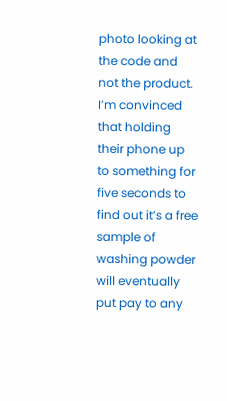photo looking at the code and not the product. I’m convinced that holding their phone up to something for five seconds to find out it’s a free sample of washing powder will eventually put pay to any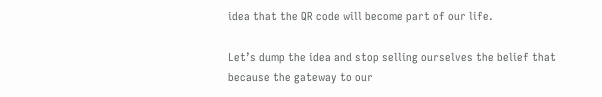idea that the QR code will become part of our life.

Let’s dump the idea and stop selling ourselves the belief that because the gateway to our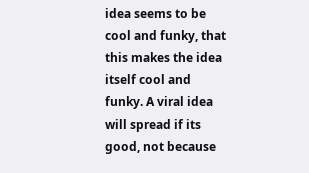idea seems to be cool and funky, that this makes the idea itself cool and funky. A viral idea will spread if its good, not because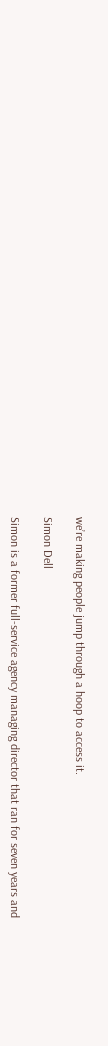we’re making people jump through a hoop to access it.

Simon Dell

Simon is a former full-service agency managing director that ran for seven years and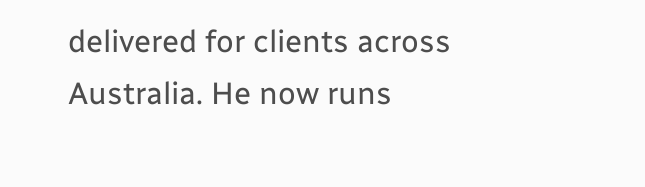delivered for clients across Australia. He now runs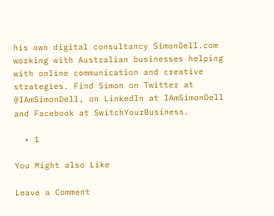his own digital consultancy SimonDell.com working with Australian businesses helping with online communication and creative strategies. Find Simon on Twitter at @IAmSimonDell, on LinkedIn at IAmSimonDell and Facebook at SwitchYourBusiness.

  • 1

You Might also Like

Leave a Comment